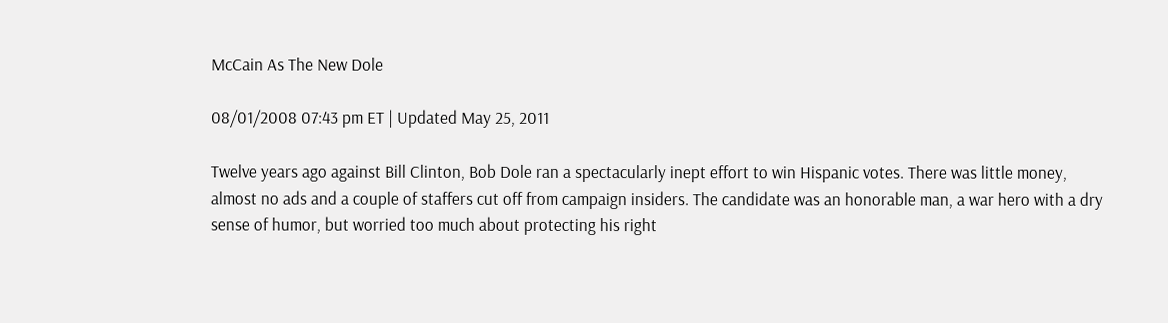McCain As The New Dole

08/01/2008 07:43 pm ET | Updated May 25, 2011

Twelve years ago against Bill Clinton, Bob Dole ran a spectacularly inept effort to win Hispanic votes. There was little money, almost no ads and a couple of staffers cut off from campaign insiders. The candidate was an honorable man, a war hero with a dry sense of humor, but worried too much about protecting his right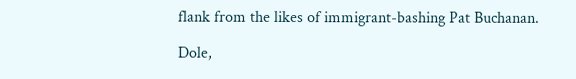flank from the likes of immigrant-bashing Pat Buchanan.

Dole,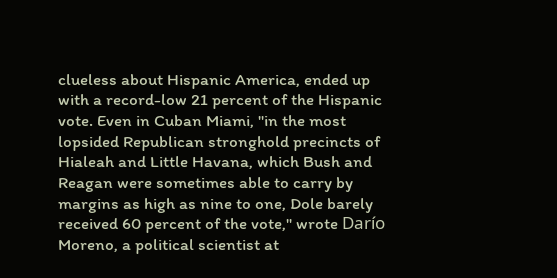clueless about Hispanic America, ended up with a record-low 21 percent of the Hispanic vote. Even in Cuban Miami, "in the most lopsided Republican stronghold precincts of Hialeah and Little Havana, which Bush and Reagan were sometimes able to carry by margins as high as nine to one, Dole barely received 60 percent of the vote," wrote Darío Moreno, a political scientist at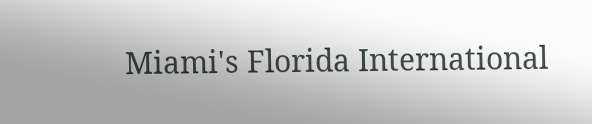Miami's Florida International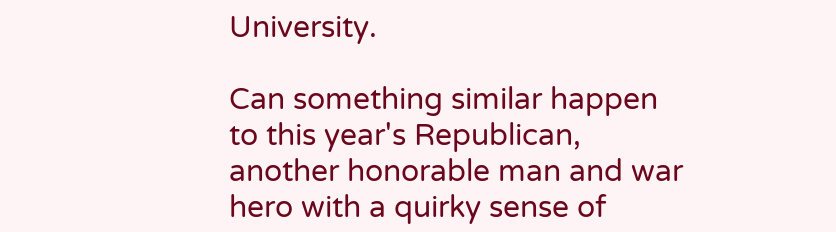University.

Can something similar happen to this year's Republican, another honorable man and war hero with a quirky sense of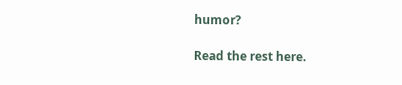humor?

Read the rest here.